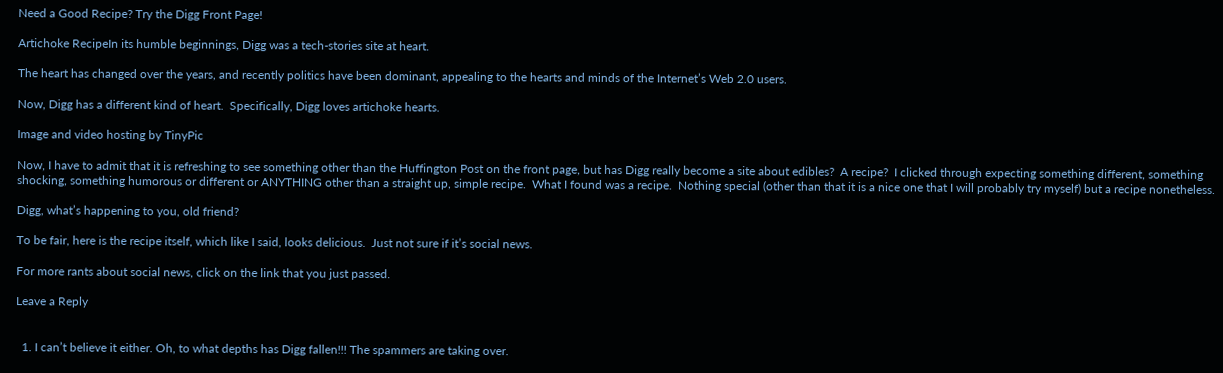Need a Good Recipe? Try the Digg Front Page!

Artichoke RecipeIn its humble beginnings, Digg was a tech-stories site at heart.

The heart has changed over the years, and recently politics have been dominant, appealing to the hearts and minds of the Internet’s Web 2.0 users.

Now, Digg has a different kind of heart.  Specifically, Digg loves artichoke hearts.

Image and video hosting by TinyPic

Now, I have to admit that it is refreshing to see something other than the Huffington Post on the front page, but has Digg really become a site about edibles?  A recipe?  I clicked through expecting something different, something shocking, something humorous or different or ANYTHING other than a straight up, simple recipe.  What I found was a recipe.  Nothing special (other than that it is a nice one that I will probably try myself) but a recipe nonetheless.

Digg, what’s happening to you, old friend?

To be fair, here is the recipe itself, which like I said, looks delicious.  Just not sure if it’s social news.

For more rants about social news, click on the link that you just passed.

Leave a Reply


  1. I can’t believe it either. Oh, to what depths has Digg fallen!!! The spammers are taking over.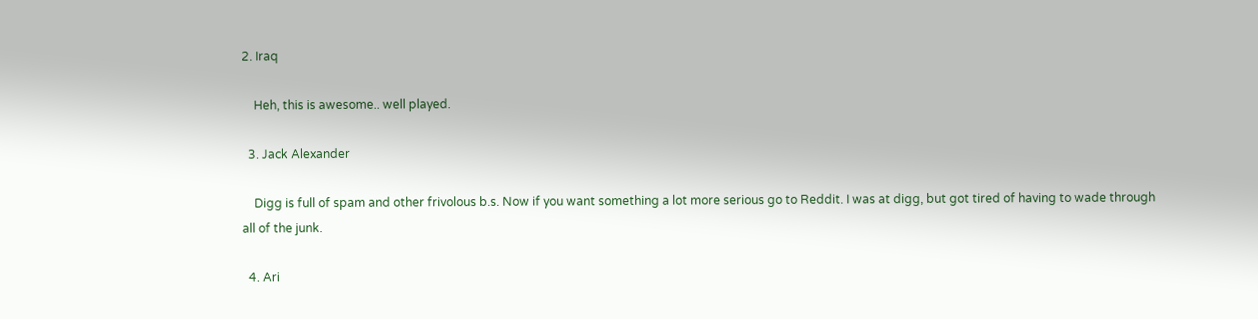2. Iraq

    Heh, this is awesome.. well played.

  3. Jack Alexander

    Digg is full of spam and other frivolous b.s. Now if you want something a lot more serious go to Reddit. I was at digg, but got tired of having to wade through all of the junk.

  4. Ari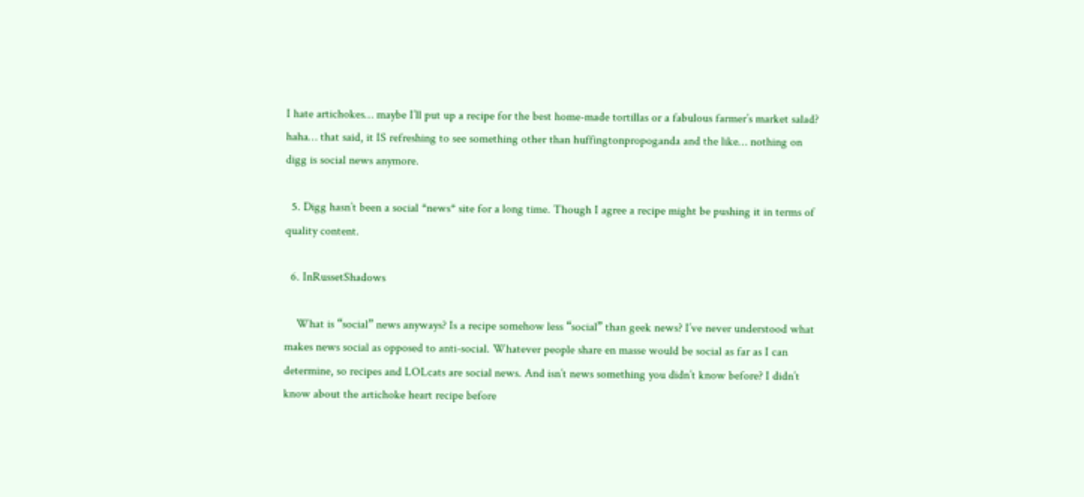I hate artichokes… maybe I’ll put up a recipe for the best home-made tortillas or a fabulous farmer’s market salad?  haha… that said, it IS refreshing to see something other than huffingtonpropoganda and the like… nothing on digg is social news anymore.

  5. Digg hasn’t been a social *news* site for a long time. Though I agree a recipe might be pushing it in terms of quality content.

  6. InRussetShadows

    What is “social” news anyways? Is a recipe somehow less “social” than geek news? I’ve never understood what makes news social as opposed to anti-social. Whatever people share en masse would be social as far as I can determine, so recipes and LOLcats are social news. And isn’t news something you didn’t know before? I didn’t know about the artichoke heart recipe before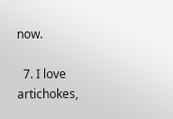now.

  7. I love artichokes,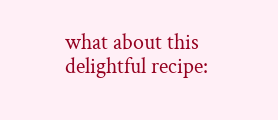what about this delightful recipe: